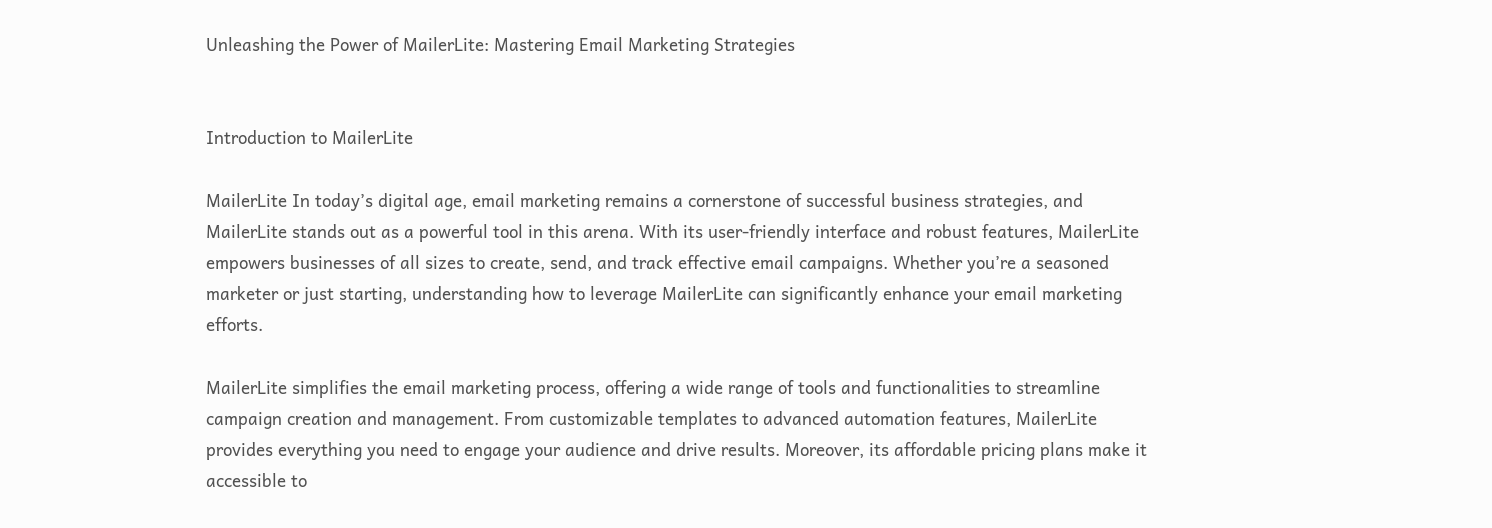Unleashing the Power of MailerLite: Mastering Email Marketing Strategies


Introduction to MailerLite

MailerLite In today’s digital age, email marketing remains a cornerstone of successful business strategies, and MailerLite stands out as a powerful tool in this arena. With its user-friendly interface and robust features, MailerLite empowers businesses of all sizes to create, send, and track effective email campaigns. Whether you’re a seasoned marketer or just starting, understanding how to leverage MailerLite can significantly enhance your email marketing efforts.

MailerLite simplifies the email marketing process, offering a wide range of tools and functionalities to streamline campaign creation and management. From customizable templates to advanced automation features, MailerLite provides everything you need to engage your audience and drive results. Moreover, its affordable pricing plans make it accessible to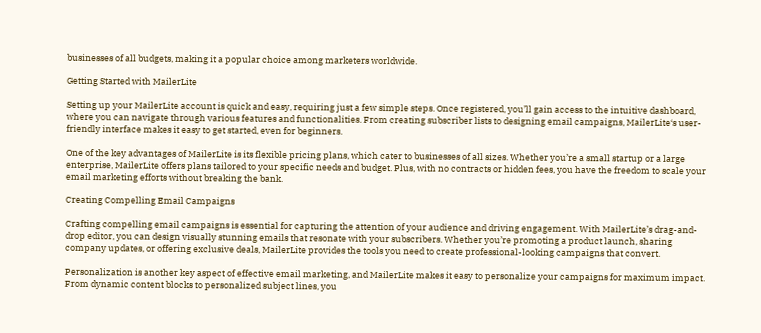businesses of all budgets, making it a popular choice among marketers worldwide.

Getting Started with MailerLite

Setting up your MailerLite account is quick and easy, requiring just a few simple steps. Once registered, you’ll gain access to the intuitive dashboard, where you can navigate through various features and functionalities. From creating subscriber lists to designing email campaigns, MailerLite‘s user-friendly interface makes it easy to get started, even for beginners.

One of the key advantages of MailerLite is its flexible pricing plans, which cater to businesses of all sizes. Whether you’re a small startup or a large enterprise, MailerLite offers plans tailored to your specific needs and budget. Plus, with no contracts or hidden fees, you have the freedom to scale your email marketing efforts without breaking the bank.

Creating Compelling Email Campaigns

Crafting compelling email campaigns is essential for capturing the attention of your audience and driving engagement. With MailerLite’s drag-and-drop editor, you can design visually stunning emails that resonate with your subscribers. Whether you’re promoting a product launch, sharing company updates, or offering exclusive deals, MailerLite provides the tools you need to create professional-looking campaigns that convert.

Personalization is another key aspect of effective email marketing, and MailerLite makes it easy to personalize your campaigns for maximum impact. From dynamic content blocks to personalized subject lines, you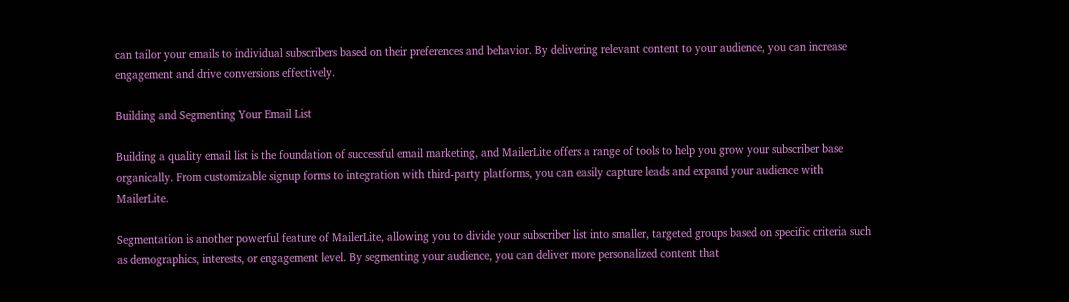can tailor your emails to individual subscribers based on their preferences and behavior. By delivering relevant content to your audience, you can increase engagement and drive conversions effectively.

Building and Segmenting Your Email List

Building a quality email list is the foundation of successful email marketing, and MailerLite offers a range of tools to help you grow your subscriber base organically. From customizable signup forms to integration with third-party platforms, you can easily capture leads and expand your audience with MailerLite.

Segmentation is another powerful feature of MailerLite, allowing you to divide your subscriber list into smaller, targeted groups based on specific criteria such as demographics, interests, or engagement level. By segmenting your audience, you can deliver more personalized content that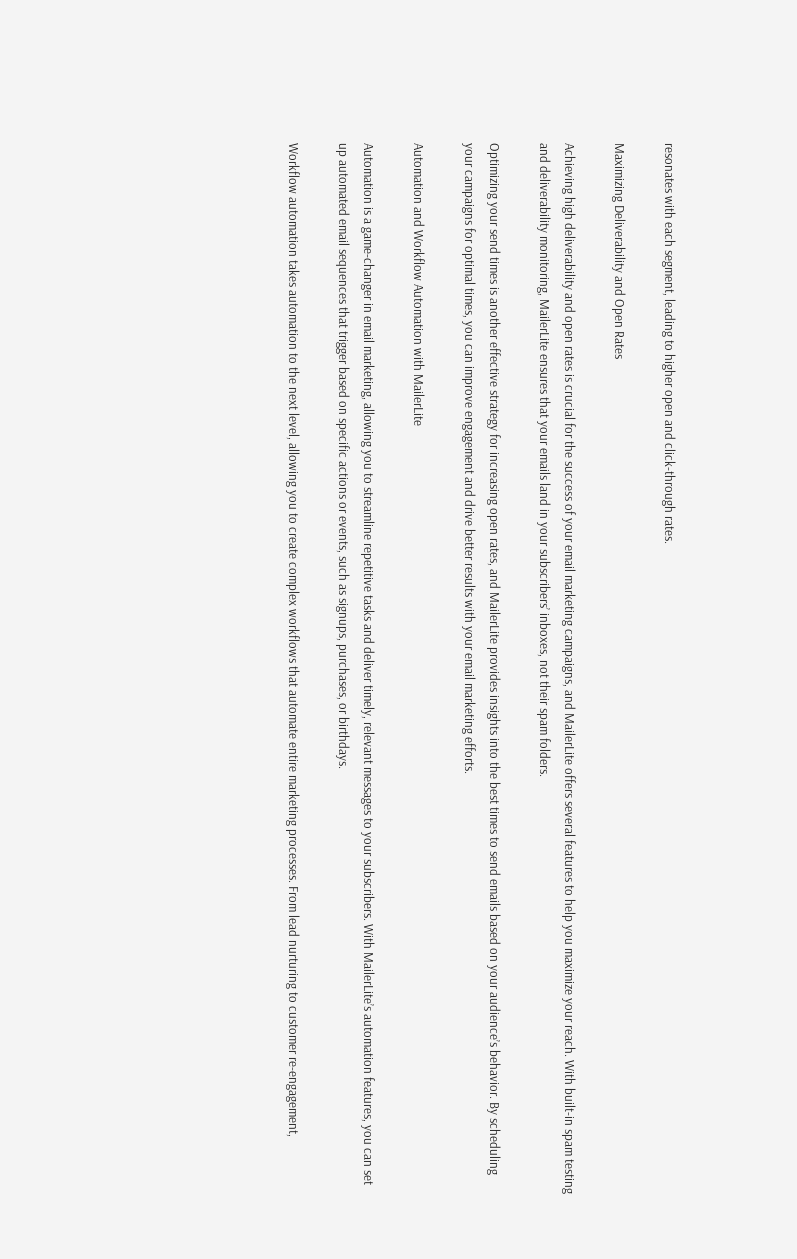resonates with each segment, leading to higher open and click-through rates.

Maximizing Deliverability and Open Rates

Achieving high deliverability and open rates is crucial for the success of your email marketing campaigns, and MailerLite offers several features to help you maximize your reach. With built-in spam testing and deliverability monitoring, MailerLite ensures that your emails land in your subscribers’ inboxes, not their spam folders.

Optimizing your send times is another effective strategy for increasing open rates, and MailerLite provides insights into the best times to send emails based on your audience’s behavior. By scheduling your campaigns for optimal times, you can improve engagement and drive better results with your email marketing efforts.

Automation and Workflow Automation with MailerLite

Automation is a game-changer in email marketing, allowing you to streamline repetitive tasks and deliver timely, relevant messages to your subscribers. With MailerLite’s automation features, you can set up automated email sequences that trigger based on specific actions or events, such as signups, purchases, or birthdays.

Workflow automation takes automation to the next level, allowing you to create complex workflows that automate entire marketing processes. From lead nurturing to customer re-engagement,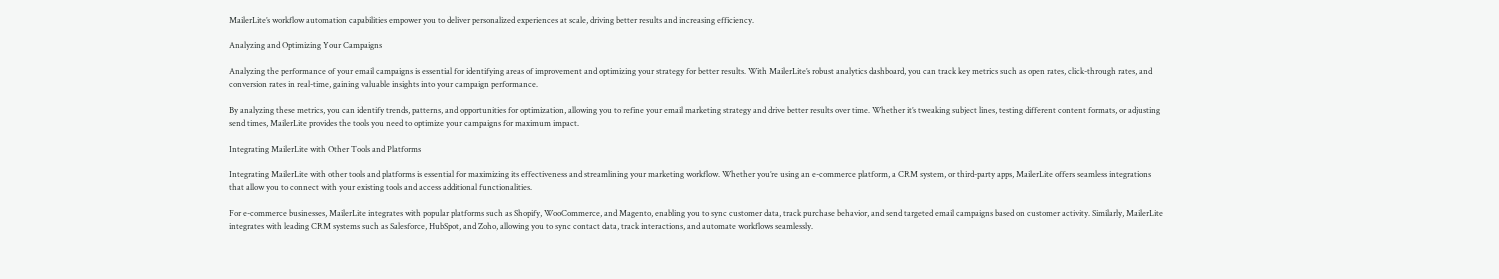MailerLite’s workflow automation capabilities empower you to deliver personalized experiences at scale, driving better results and increasing efficiency.

Analyzing and Optimizing Your Campaigns

Analyzing the performance of your email campaigns is essential for identifying areas of improvement and optimizing your strategy for better results. With MailerLite’s robust analytics dashboard, you can track key metrics such as open rates, click-through rates, and conversion rates in real-time, gaining valuable insights into your campaign performance.

By analyzing these metrics, you can identify trends, patterns, and opportunities for optimization, allowing you to refine your email marketing strategy and drive better results over time. Whether it’s tweaking subject lines, testing different content formats, or adjusting send times, MailerLite provides the tools you need to optimize your campaigns for maximum impact.

Integrating MailerLite with Other Tools and Platforms

Integrating MailerLite with other tools and platforms is essential for maximizing its effectiveness and streamlining your marketing workflow. Whether you’re using an e-commerce platform, a CRM system, or third-party apps, MailerLite offers seamless integrations that allow you to connect with your existing tools and access additional functionalities.

For e-commerce businesses, MailerLite integrates with popular platforms such as Shopify, WooCommerce, and Magento, enabling you to sync customer data, track purchase behavior, and send targeted email campaigns based on customer activity. Similarly, MailerLite integrates with leading CRM systems such as Salesforce, HubSpot, and Zoho, allowing you to sync contact data, track interactions, and automate workflows seamlessly.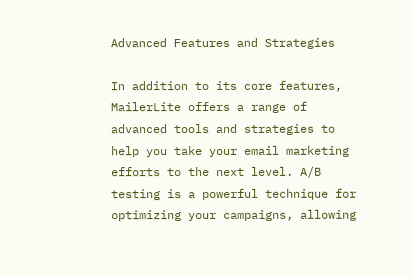Advanced Features and Strategies

In addition to its core features, MailerLite offers a range of advanced tools and strategies to help you take your email marketing efforts to the next level. A/B testing is a powerful technique for optimizing your campaigns, allowing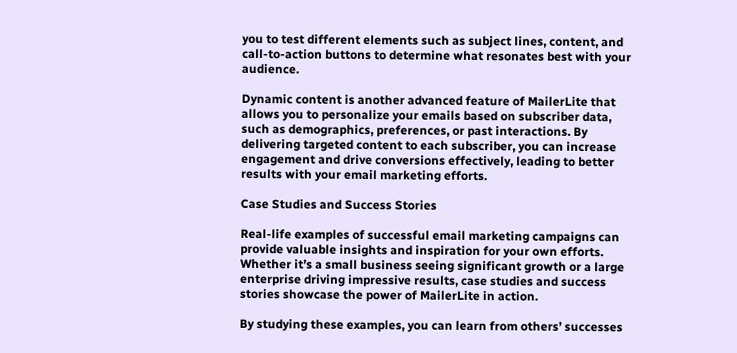you to test different elements such as subject lines, content, and call-to-action buttons to determine what resonates best with your audience.

Dynamic content is another advanced feature of MailerLite that allows you to personalize your emails based on subscriber data, such as demographics, preferences, or past interactions. By delivering targeted content to each subscriber, you can increase engagement and drive conversions effectively, leading to better results with your email marketing efforts.

Case Studies and Success Stories

Real-life examples of successful email marketing campaigns can provide valuable insights and inspiration for your own efforts. Whether it’s a small business seeing significant growth or a large enterprise driving impressive results, case studies and success stories showcase the power of MailerLite in action.

By studying these examples, you can learn from others’ successes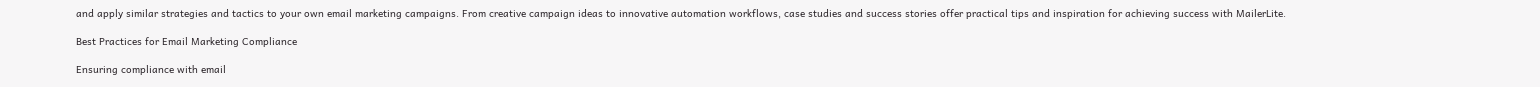and apply similar strategies and tactics to your own email marketing campaigns. From creative campaign ideas to innovative automation workflows, case studies and success stories offer practical tips and inspiration for achieving success with MailerLite.

Best Practices for Email Marketing Compliance

Ensuring compliance with email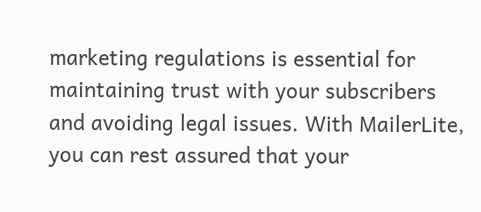marketing regulations is essential for maintaining trust with your subscribers and avoiding legal issues. With MailerLite, you can rest assured that your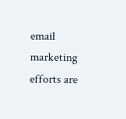email marketing efforts are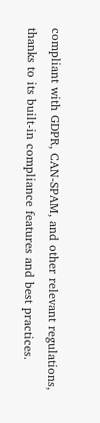compliant with GDPR, CAN-SPAM, and other relevant regulations, thanks to its built-in compliance features and best practices.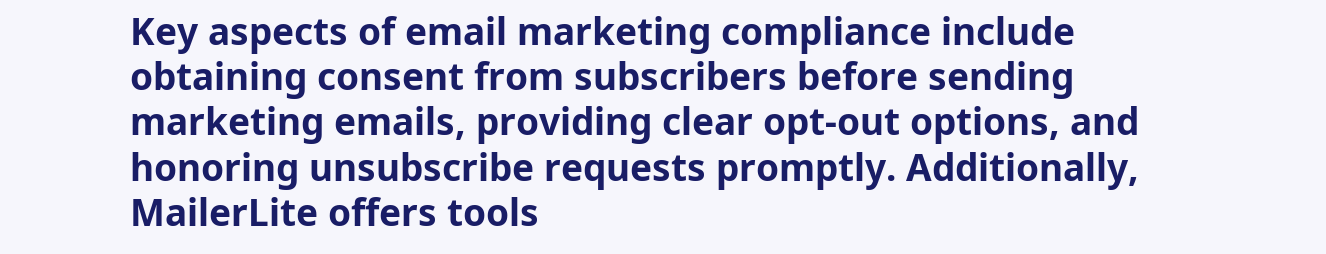Key aspects of email marketing compliance include obtaining consent from subscribers before sending marketing emails, providing clear opt-out options, and honoring unsubscribe requests promptly. Additionally, MailerLite offers tools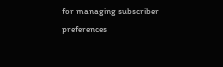for managing subscriber preferences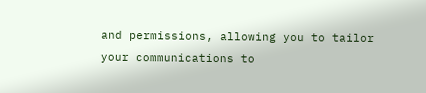and permissions, allowing you to tailor your communications to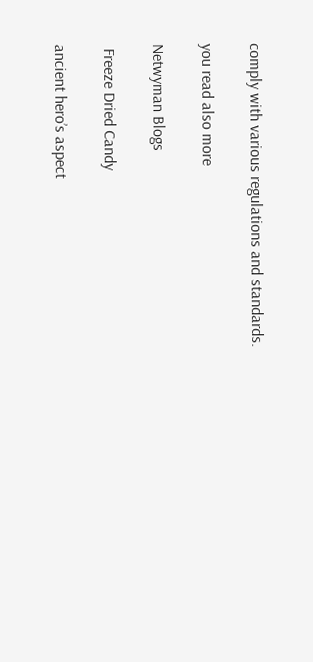comply with various regulations and standards.

you read also more

Netwyman Blogs

 Freeze Dried Candy

ancient hero’s aspect